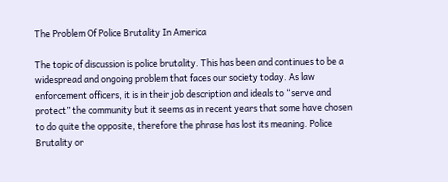The Problem Of Police Brutality In America

The topic of discussion is police brutality. This has been and continues to be a widespread and ongoing problem that faces our society today. As law enforcement officers, it is in their job description and ideals to “serve and protect” the community but it seems as in recent years that some have chosen to do quite the opposite, therefore the phrase has lost its meaning. Police Brutality or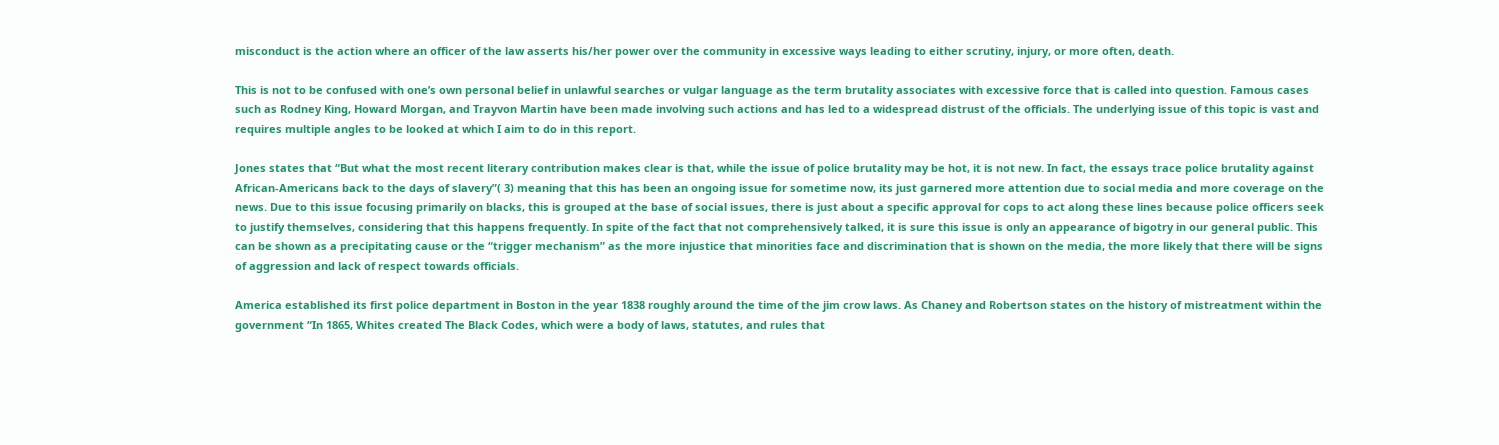misconduct is the action where an officer of the law asserts his/her power over the community in excessive ways leading to either scrutiny, injury, or more often, death.

This is not to be confused with one’s own personal belief in unlawful searches or vulgar language as the term brutality associates with excessive force that is called into question. Famous cases such as Rodney King, Howard Morgan, and Trayvon Martin have been made involving such actions and has led to a widespread distrust of the officials. The underlying issue of this topic is vast and requires multiple angles to be looked at which I aim to do in this report.

Jones states that “But what the most recent literary contribution makes clear is that, while the issue of police brutality may be hot, it is not new. In fact, the essays trace police brutality against African-Americans back to the days of slavery”( 3) meaning that this has been an ongoing issue for sometime now, its just garnered more attention due to social media and more coverage on the news. Due to this issue focusing primarily on blacks, this is grouped at the base of social issues, there is just about a specific approval for cops to act along these lines because police officers seek to justify themselves, considering that this happens frequently. In spite of the fact that not comprehensively talked, it is sure this issue is only an appearance of bigotry in our general public. This can be shown as a precipitating cause or the “trigger mechanism” as the more injustice that minorities face and discrimination that is shown on the media, the more likely that there will be signs of aggression and lack of respect towards officials.

America established its first police department in Boston in the year 1838 roughly around the time of the jim crow laws. As Chaney and Robertson states on the history of mistreatment within the government “In 1865, Whites created The Black Codes, which were a body of laws, statutes, and rules that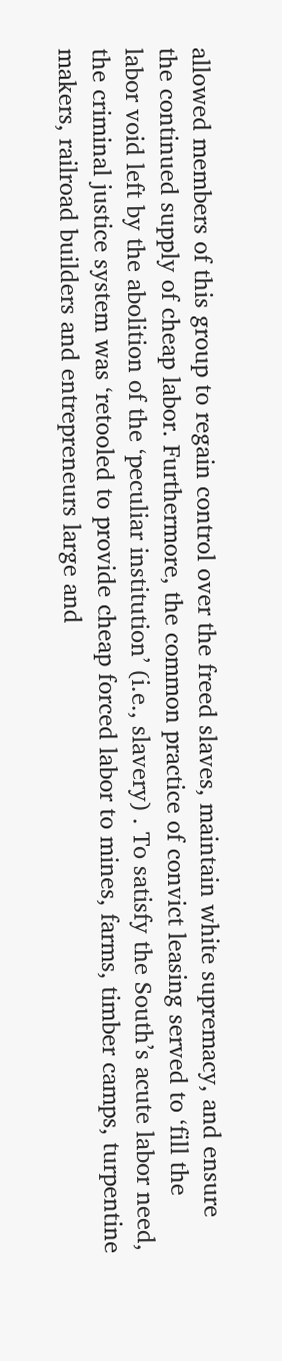allowed members of this group to regain control over the freed slaves, maintain white supremacy, and ensure the continued supply of cheap labor. Furthermore, the common practice of convict leasing served to ‘fill the labor void left by the abolition of the ‘peculiar institution’ (i.e., slavery) . To satisfy the South’s acute labor need, the criminal justice system was ‘retooled to provide cheap forced labor to mines, farms, timber camps, turpentine makers, railroad builders and entrepreneurs large and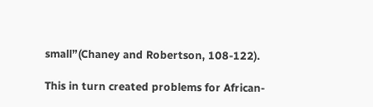small”(Chaney and Robertson, 108-122).

This in turn created problems for African-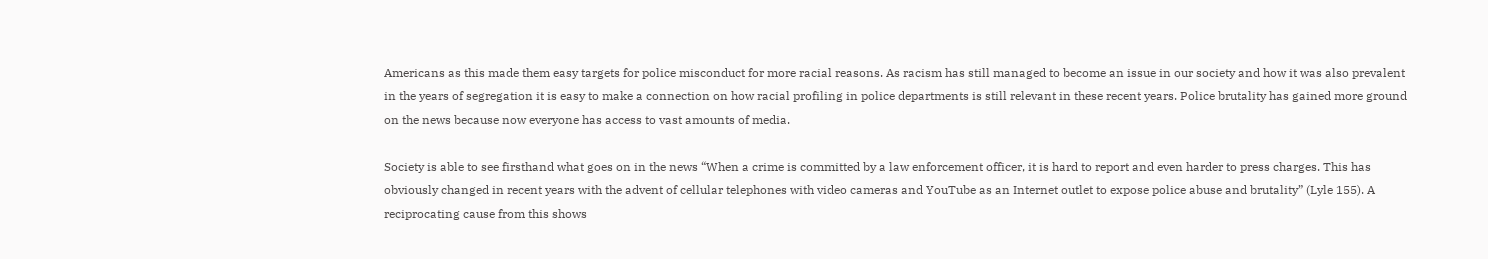Americans as this made them easy targets for police misconduct for more racial reasons. As racism has still managed to become an issue in our society and how it was also prevalent in the years of segregation it is easy to make a connection on how racial profiling in police departments is still relevant in these recent years. Police brutality has gained more ground on the news because now everyone has access to vast amounts of media.

Society is able to see firsthand what goes on in the news “When a crime is committed by a law enforcement officer, it is hard to report and even harder to press charges. This has obviously changed in recent years with the advent of cellular telephones with video cameras and YouTube as an Internet outlet to expose police abuse and brutality” (Lyle 155). A reciprocating cause from this shows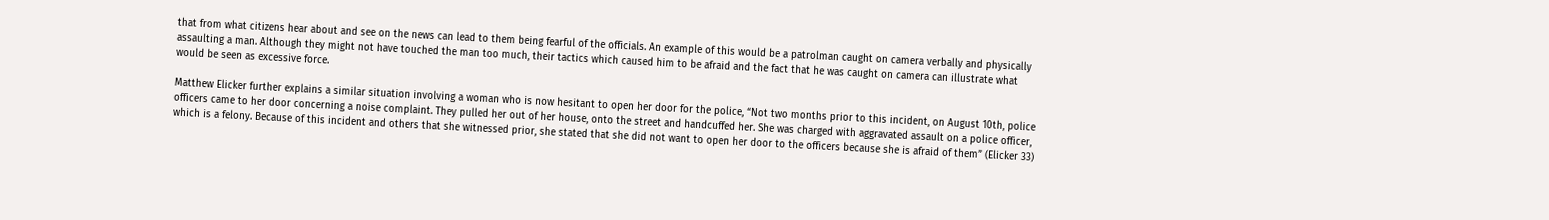that from what citizens hear about and see on the news can lead to them being fearful of the officials. An example of this would be a patrolman caught on camera verbally and physically assaulting a man. Although they might not have touched the man too much, their tactics which caused him to be afraid and the fact that he was caught on camera can illustrate what would be seen as excessive force.

Matthew Elicker further explains a similar situation involving a woman who is now hesitant to open her door for the police, “Not two months prior to this incident, on August 10th, police officers came to her door concerning a noise complaint. They pulled her out of her house, onto the street and handcuffed her. She was charged with aggravated assault on a police officer, which is a felony. Because of this incident and others that she witnessed prior, she stated that she did not want to open her door to the officers because she is afraid of them” (Elicker 33)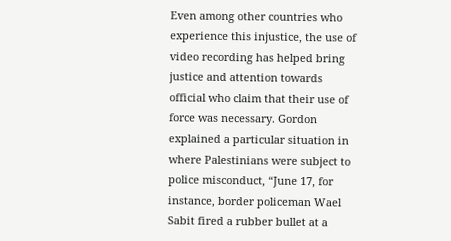Even among other countries who experience this injustice, the use of video recording has helped bring justice and attention towards official who claim that their use of force was necessary. Gordon explained a particular situation in where Palestinians were subject to police misconduct, “June 17, for instance, border policeman Wael Sabit fired a rubber bullet at a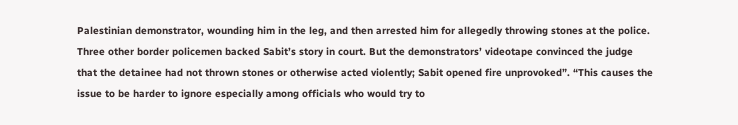Palestinian demonstrator, wounding him in the leg, and then arrested him for allegedly throwing stones at the police. Three other border policemen backed Sabit’s story in court. But the demonstrators’ videotape convinced the judge that the detainee had not thrown stones or otherwise acted violently; Sabit opened fire unprovoked”. “This causes the issue to be harder to ignore especially among officials who would try to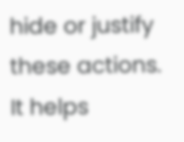hide or justify these actions. It helps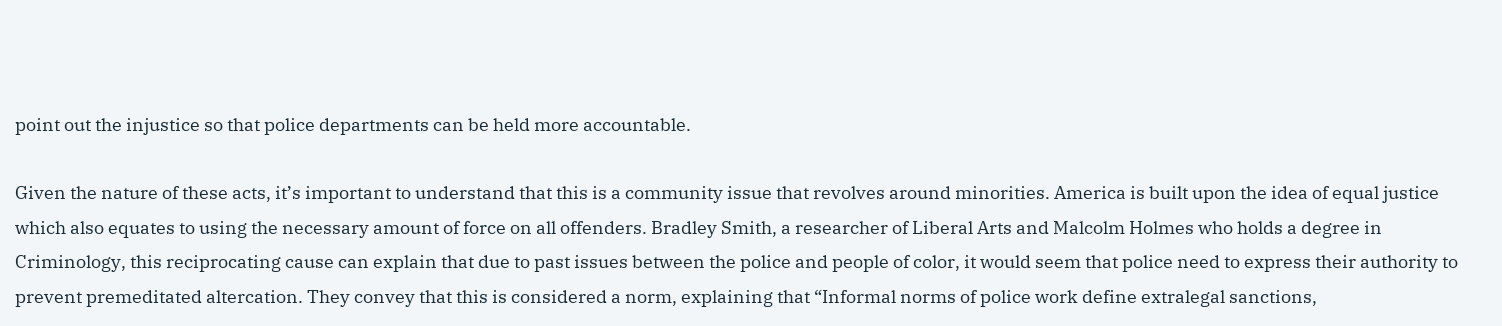point out the injustice so that police departments can be held more accountable.

Given the nature of these acts, it’s important to understand that this is a community issue that revolves around minorities. America is built upon the idea of equal justice which also equates to using the necessary amount of force on all offenders. Bradley Smith, a researcher of Liberal Arts and Malcolm Holmes who holds a degree in Criminology, this reciprocating cause can explain that due to past issues between the police and people of color, it would seem that police need to express their authority to prevent premeditated altercation. They convey that this is considered a norm, explaining that “Informal norms of police work define extralegal sanctions,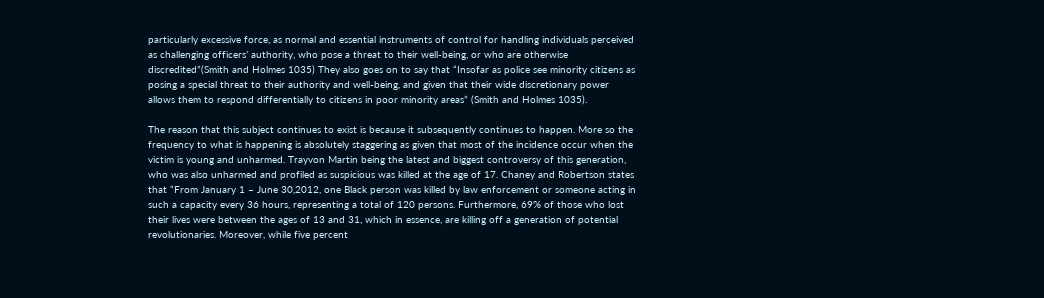particularly excessive force, as normal and essential instruments of control for handling individuals perceived as challenging officers’ authority, who pose a threat to their well-being, or who are otherwise discredited”(Smith and Holmes 1035) They also goes on to say that “Insofar as police see minority citizens as posing a special threat to their authority and well-being, and given that their wide discretionary power allows them to respond differentially to citizens in poor minority areas” (Smith and Holmes 1035).

The reason that this subject continues to exist is because it subsequently continues to happen. More so the frequency to what is happening is absolutely staggering as given that most of the incidence occur when the victim is young and unharmed. Trayvon Martin being the latest and biggest controversy of this generation, who was also unharmed and profiled as suspicious was killed at the age of 17. Chaney and Robertson states that “From January 1 – June 30,2012, one Black person was killed by law enforcement or someone acting in such a capacity every 36 hours, representing a total of 120 persons. Furthermore, 69% of those who lost their lives were between the ages of 13 and 31, which in essence, are killing off a generation of potential revolutionaries. Moreover, while five percent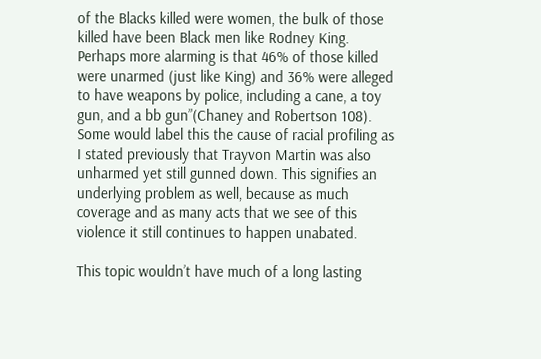of the Blacks killed were women, the bulk of those killed have been Black men like Rodney King. Perhaps more alarming is that 46% of those killed were unarmed (just like King) and 36% were alleged to have weapons by police, including a cane, a toy gun, and a bb gun”(Chaney and Robertson 108). Some would label this the cause of racial profiling as I stated previously that Trayvon Martin was also unharmed yet still gunned down. This signifies an underlying problem as well, because as much coverage and as many acts that we see of this violence it still continues to happen unabated.

This topic wouldn’t have much of a long lasting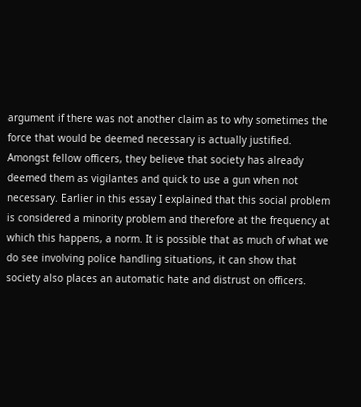argument if there was not another claim as to why sometimes the force that would be deemed necessary is actually justified. Amongst fellow officers, they believe that society has already deemed them as vigilantes and quick to use a gun when not necessary. Earlier in this essay I explained that this social problem is considered a minority problem and therefore at the frequency at which this happens, a norm. It is possible that as much of what we do see involving police handling situations, it can show that society also places an automatic hate and distrust on officers.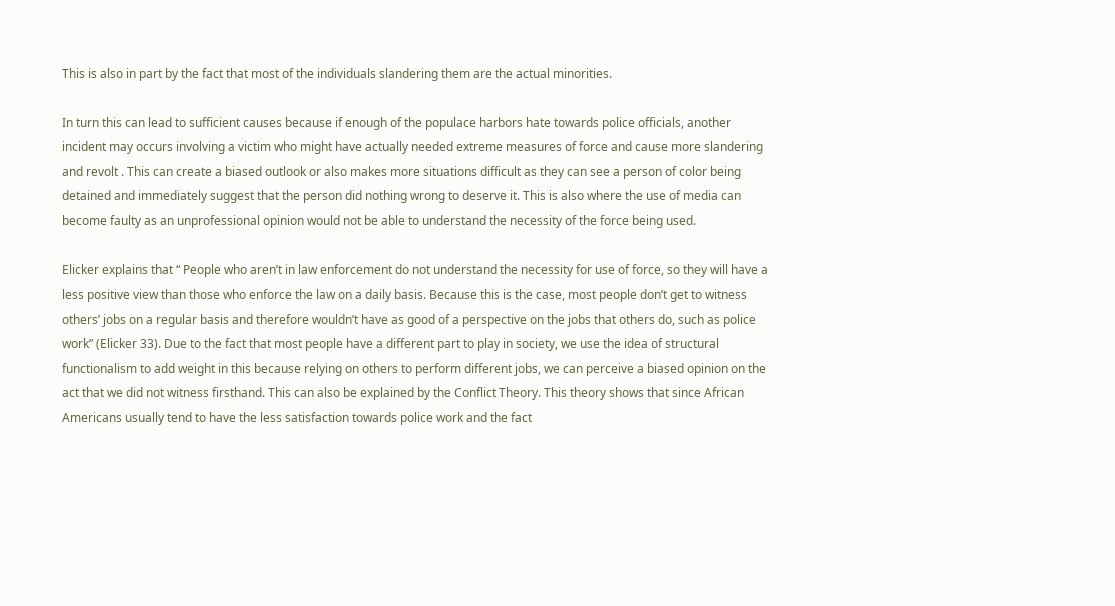This is also in part by the fact that most of the individuals slandering them are the actual minorities.

In turn this can lead to sufficient causes because if enough of the populace harbors hate towards police officials, another incident may occurs involving a victim who might have actually needed extreme measures of force and cause more slandering and revolt . This can create a biased outlook or also makes more situations difficult as they can see a person of color being detained and immediately suggest that the person did nothing wrong to deserve it. This is also where the use of media can become faulty as an unprofessional opinion would not be able to understand the necessity of the force being used.

Elicker explains that “ People who aren’t in law enforcement do not understand the necessity for use of force, so they will have a less positive view than those who enforce the law on a daily basis. Because this is the case, most people don’t get to witness others’ jobs on a regular basis and therefore wouldn’t have as good of a perspective on the jobs that others do, such as police work” (Elicker 33). Due to the fact that most people have a different part to play in society, we use the idea of structural functionalism to add weight in this because relying on others to perform different jobs, we can perceive a biased opinion on the act that we did not witness firsthand. This can also be explained by the Conflict Theory. This theory shows that since African Americans usually tend to have the less satisfaction towards police work and the fact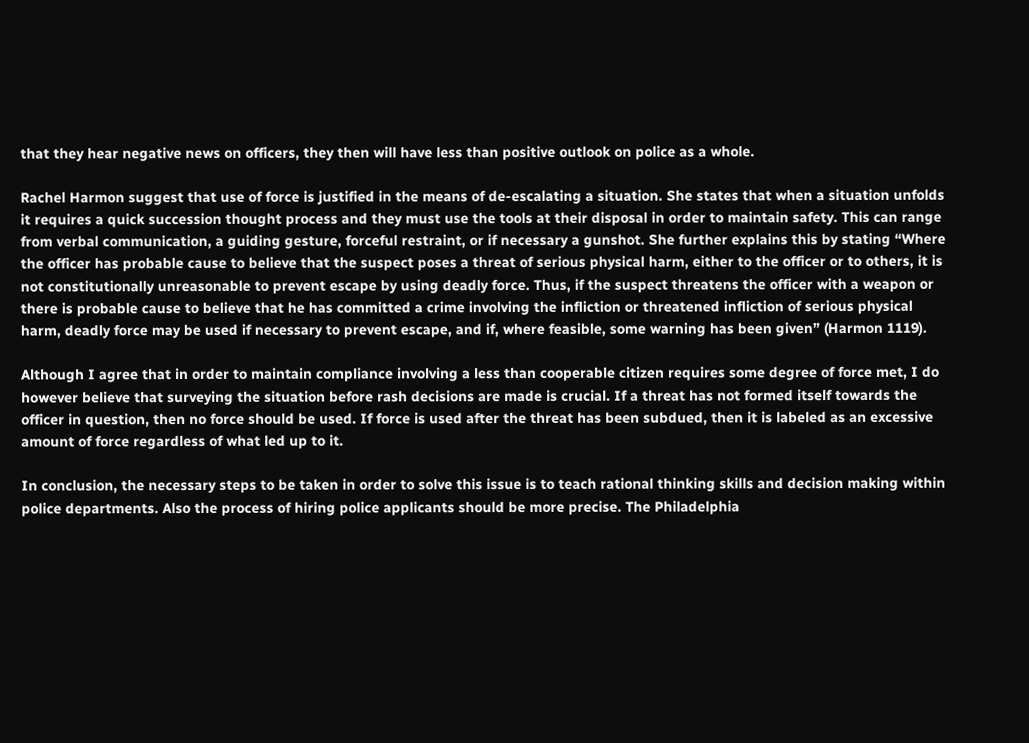that they hear negative news on officers, they then will have less than positive outlook on police as a whole.

Rachel Harmon suggest that use of force is justified in the means of de-escalating a situation. She states that when a situation unfolds it requires a quick succession thought process and they must use the tools at their disposal in order to maintain safety. This can range from verbal communication, a guiding gesture, forceful restraint, or if necessary a gunshot. She further explains this by stating “Where the officer has probable cause to believe that the suspect poses a threat of serious physical harm, either to the officer or to others, it is not constitutionally unreasonable to prevent escape by using deadly force. Thus, if the suspect threatens the officer with a weapon or there is probable cause to believe that he has committed a crime involving the infliction or threatened infliction of serious physical harm, deadly force may be used if necessary to prevent escape, and if, where feasible, some warning has been given” (Harmon 1119).

Although I agree that in order to maintain compliance involving a less than cooperable citizen requires some degree of force met, I do however believe that surveying the situation before rash decisions are made is crucial. If a threat has not formed itself towards the officer in question, then no force should be used. If force is used after the threat has been subdued, then it is labeled as an excessive amount of force regardless of what led up to it.

In conclusion, the necessary steps to be taken in order to solve this issue is to teach rational thinking skills and decision making within police departments. Also the process of hiring police applicants should be more precise. The Philadelphia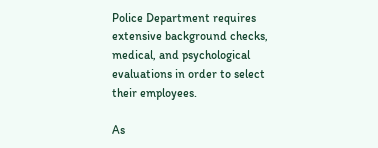Police Department requires extensive background checks, medical, and psychological evaluations in order to select their employees.

As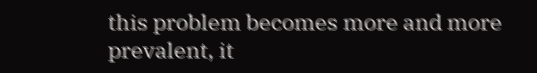this problem becomes more and more prevalent, it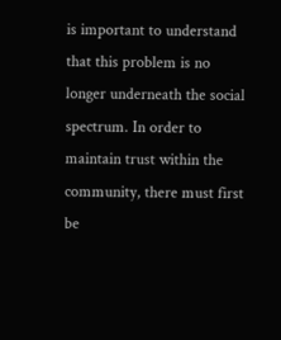is important to understand that this problem is no longer underneath the social spectrum. In order to maintain trust within the community, there must first be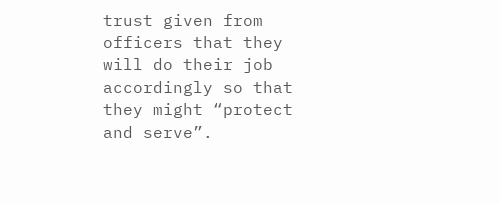trust given from officers that they will do their job accordingly so that they might “protect and serve”.